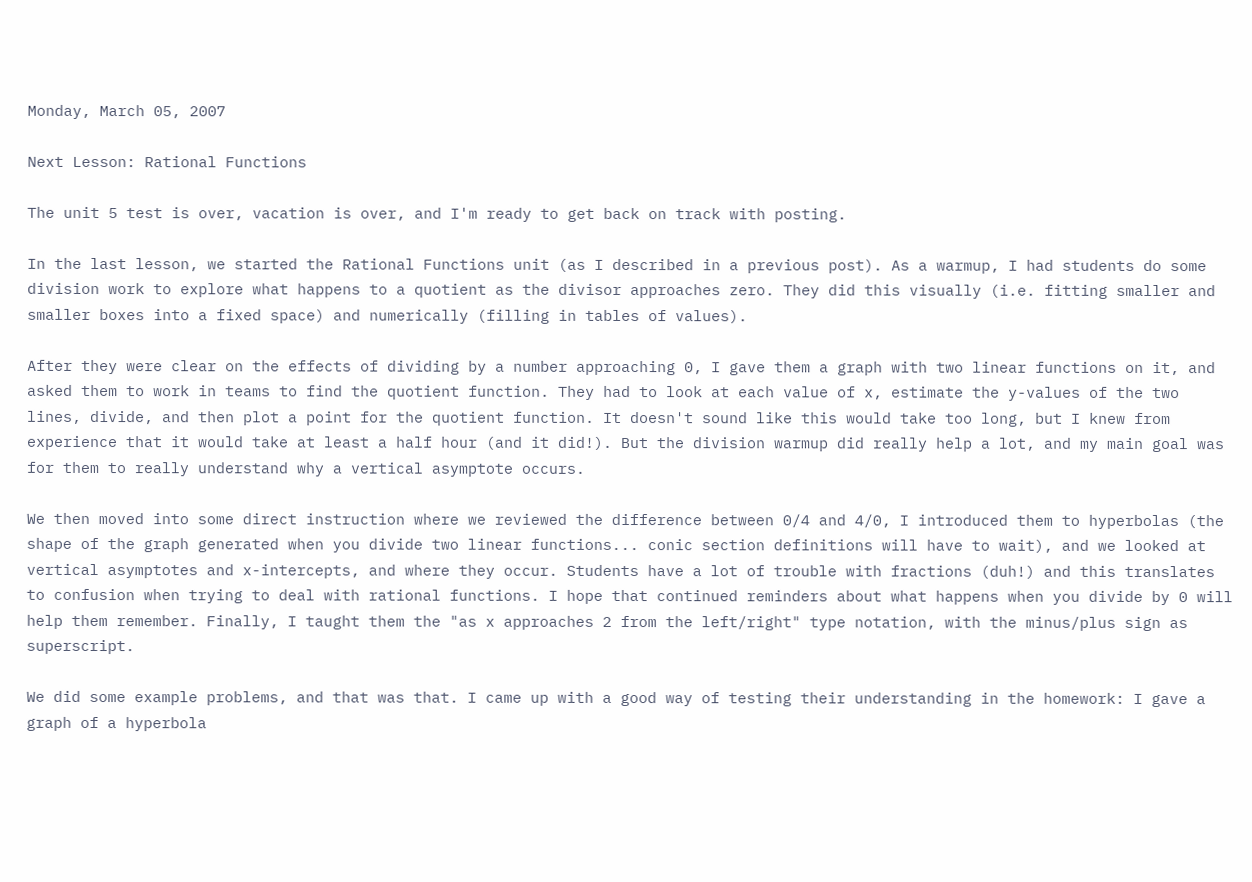Monday, March 05, 2007

Next Lesson: Rational Functions

The unit 5 test is over, vacation is over, and I'm ready to get back on track with posting.

In the last lesson, we started the Rational Functions unit (as I described in a previous post). As a warmup, I had students do some division work to explore what happens to a quotient as the divisor approaches zero. They did this visually (i.e. fitting smaller and smaller boxes into a fixed space) and numerically (filling in tables of values).

After they were clear on the effects of dividing by a number approaching 0, I gave them a graph with two linear functions on it, and asked them to work in teams to find the quotient function. They had to look at each value of x, estimate the y-values of the two lines, divide, and then plot a point for the quotient function. It doesn't sound like this would take too long, but I knew from experience that it would take at least a half hour (and it did!). But the division warmup did really help a lot, and my main goal was for them to really understand why a vertical asymptote occurs.

We then moved into some direct instruction where we reviewed the difference between 0/4 and 4/0, I introduced them to hyperbolas (the shape of the graph generated when you divide two linear functions... conic section definitions will have to wait), and we looked at vertical asymptotes and x-intercepts, and where they occur. Students have a lot of trouble with fractions (duh!) and this translates to confusion when trying to deal with rational functions. I hope that continued reminders about what happens when you divide by 0 will help them remember. Finally, I taught them the "as x approaches 2 from the left/right" type notation, with the minus/plus sign as superscript.

We did some example problems, and that was that. I came up with a good way of testing their understanding in the homework: I gave a graph of a hyperbola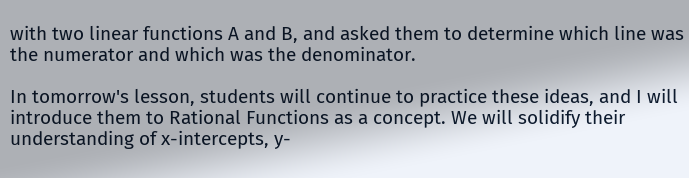with two linear functions A and B, and asked them to determine which line was the numerator and which was the denominator.

In tomorrow's lesson, students will continue to practice these ideas, and I will introduce them to Rational Functions as a concept. We will solidify their understanding of x-intercepts, y-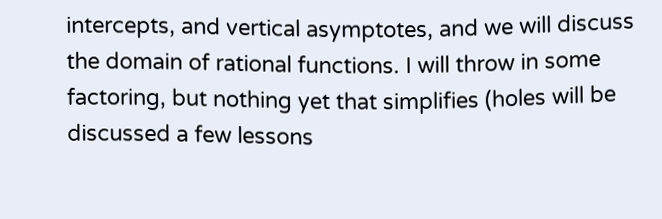intercepts, and vertical asymptotes, and we will discuss the domain of rational functions. I will throw in some factoring, but nothing yet that simplifies (holes will be discussed a few lessons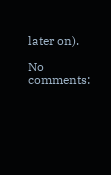later on).

No comments: